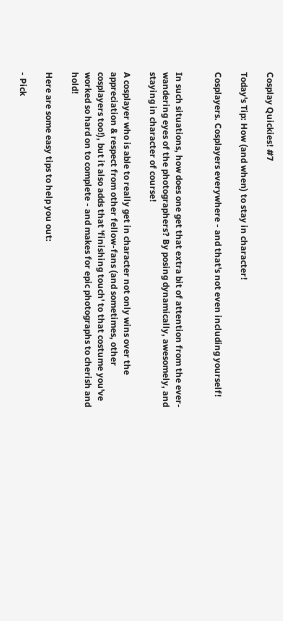Cosplay Quickies! #7

Today's Tip: How (and when) to stay in character!

Cosplayers. Cosplayers everywhere - and that's not even including yourself!


In such situations, how does one get that extra bit of attention from the ever-wandering eyes of the photographers? By posing dynamically, awesomely, and staying in character of course!

A cosplayer who is able to really get in character not only wins over the appreciation & respect from other fellow-fans (and sometimes, other cosplayers too!), but it also adds that 'finishing touch' to that costume you've worked so hard on to complete - and makes for epic photographs to cherish and hold!

Here are some easy tips to help you out:

- Pick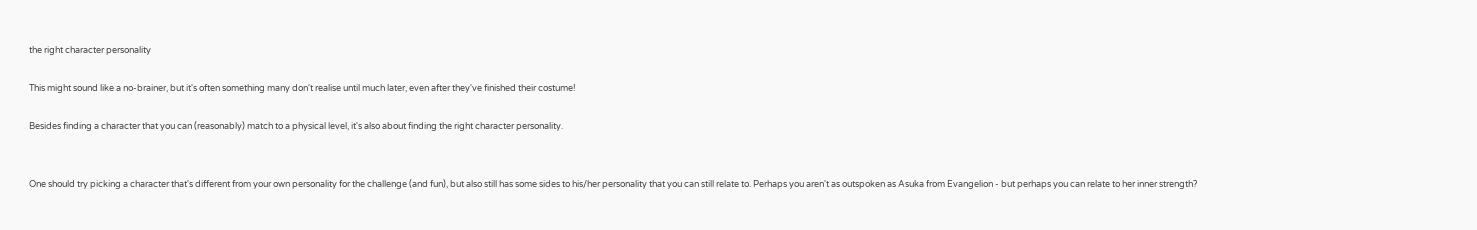the right character personality

This might sound like a no-brainer, but it's often something many don't realise until much later, even after they've finished their costume!

Besides finding a character that you can (reasonably) match to a physical level, it's also about finding the right character personality.


One should try picking a character that's different from your own personality for the challenge (and fun), but also still has some sides to his/her personality that you can still relate to. Perhaps you aren't as outspoken as Asuka from Evangelion - but perhaps you can relate to her inner strength?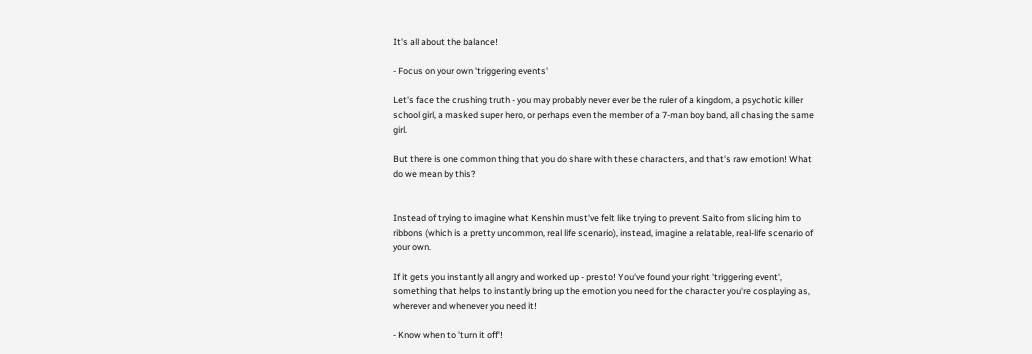It's all about the balance!

- Focus on your own 'triggering events'

Let's face the crushing truth - you may probably never ever be the ruler of a kingdom, a psychotic killer school girl, a masked super hero, or perhaps even the member of a 7-man boy band, all chasing the same girl.

But there is one common thing that you do share with these characters, and that's raw emotion! What do we mean by this?


Instead of trying to imagine what Kenshin must've felt like trying to prevent Saito from slicing him to ribbons (which is a pretty uncommon, real life scenario), instead, imagine a relatable, real-life scenario of your own.

If it gets you instantly all angry and worked up - presto! You've found your right 'triggering event', something that helps to instantly bring up the emotion you need for the character you're cosplaying as, wherever and whenever you need it!

- Know when to 'turn it off'!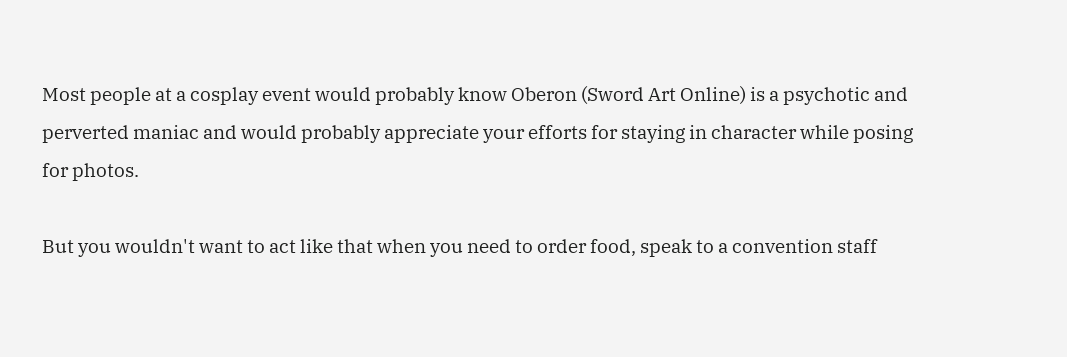Most people at a cosplay event would probably know Oberon (Sword Art Online) is a psychotic and perverted maniac and would probably appreciate your efforts for staying in character while posing for photos.

But you wouldn't want to act like that when you need to order food, speak to a convention staff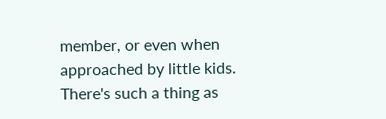member, or even when approached by little kids. There's such a thing as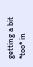getting a bit *too* in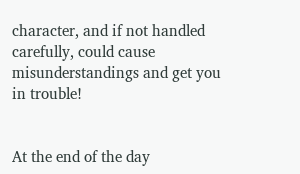character, and if not handled carefully, could cause misunderstandings and get you in trouble!


At the end of the day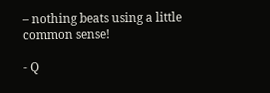– nothing beats using a little common sense!

- Q